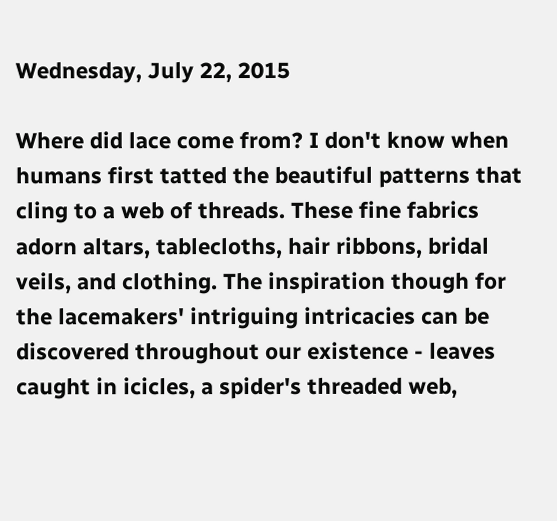Wednesday, July 22, 2015

Where did lace come from? I don't know when humans first tatted the beautiful patterns that cling to a web of threads. These fine fabrics adorn altars, tablecloths, hair ribbons, bridal veils, and clothing. The inspiration though for the lacemakers' intriguing intricacies can be discovered throughout our existence - leaves caught in icicles, a spider's threaded web,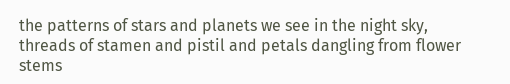the patterns of stars and planets we see in the night sky, threads of stamen and pistil and petals dangling from flower stems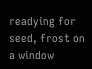readying for seed, frost on a window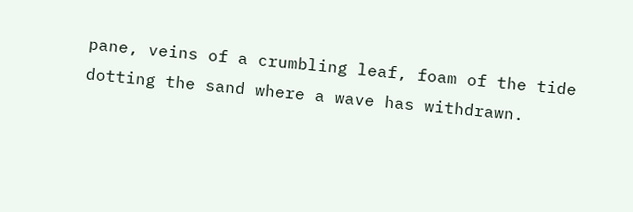pane, veins of a crumbling leaf, foam of the tide dotting the sand where a wave has withdrawn.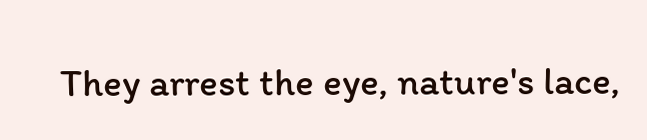They arrest the eye, nature's lace,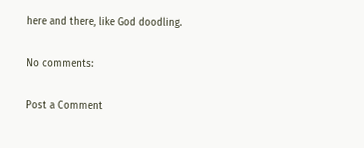here and there, like God doodling.

No comments:

Post a Comment